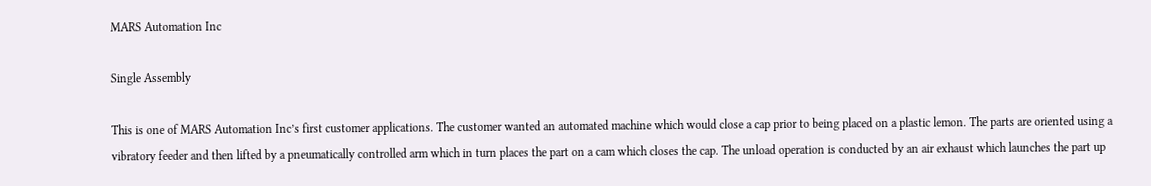MARS Automation Inc

Single Assembly

This is one of MARS Automation Inc’s first customer applications. The customer wanted an automated machine which would close a cap prior to being placed on a plastic lemon. The parts are oriented using a vibratory feeder and then lifted by a pneumatically controlled arm which in turn places the part on a cam which closes the cap. The unload operation is conducted by an air exhaust which launches the part up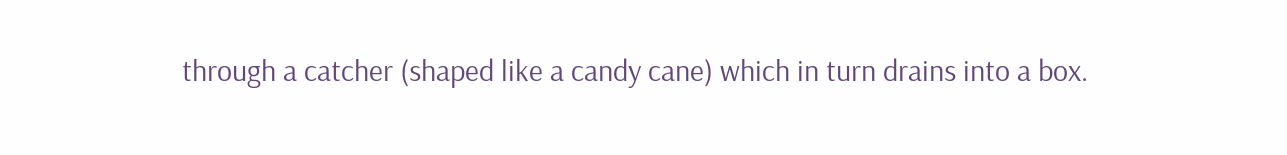through a catcher (shaped like a candy cane) which in turn drains into a box.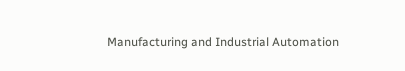Manufacturing and Industrial Automation